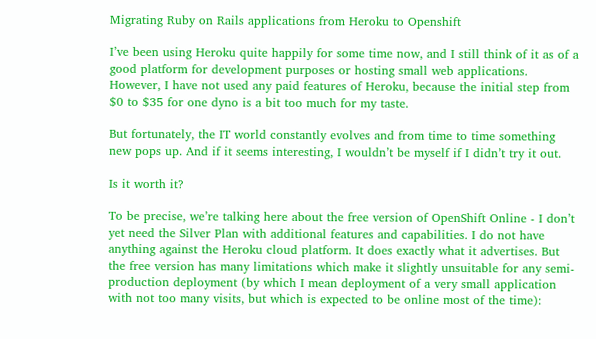Migrating Ruby on Rails applications from Heroku to Openshift

I’ve been using Heroku quite happily for some time now, and I still think of it as of a good platform for development purposes or hosting small web applications. However, I have not used any paid features of Heroku, because the initial step from $0 to $35 for one dyno is a bit too much for my taste.

But fortunately, the IT world constantly evolves and from time to time something new pops up. And if it seems interesting, I wouldn’t be myself if I didn’t try it out.

Is it worth it?

To be precise, we’re talking here about the free version of OpenShift Online - I don’t yet need the Silver Plan with additional features and capabilities. I do not have anything against the Heroku cloud platform. It does exactly what it advertises. But the free version has many limitations which make it slightly unsuitable for any semi-production deployment (by which I mean deployment of a very small application with not too many visits, but which is expected to be online most of the time):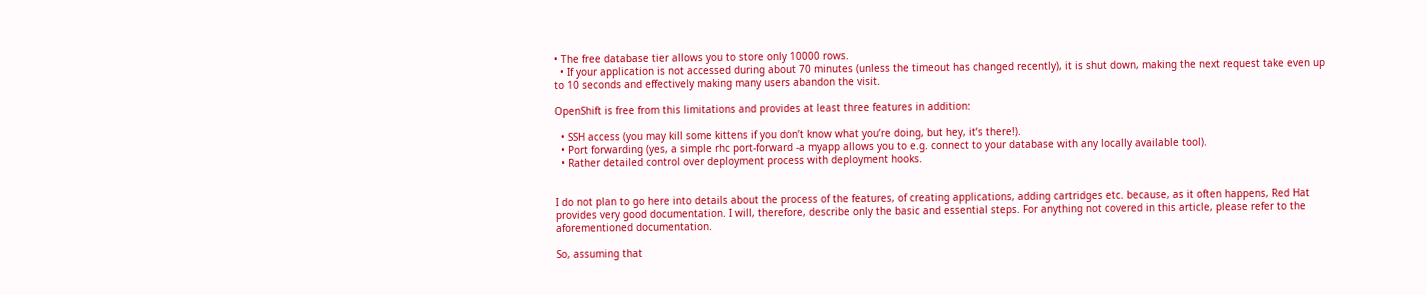• The free database tier allows you to store only 10000 rows.
  • If your application is not accessed during about 70 minutes (unless the timeout has changed recently), it is shut down, making the next request take even up to 10 seconds and effectively making many users abandon the visit.

OpenShift is free from this limitations and provides at least three features in addition:

  • SSH access (you may kill some kittens if you don’t know what you’re doing, but hey, it’s there!).
  • Port forwarding (yes, a simple rhc port-forward -a myapp allows you to e.g. connect to your database with any locally available tool).
  • Rather detailed control over deployment process with deployment hooks.


I do not plan to go here into details about the process of the features, of creating applications, adding cartridges etc. because, as it often happens, Red Hat provides very good documentation. I will, therefore, describe only the basic and essential steps. For anything not covered in this article, please refer to the aforementioned documentation.

So, assuming that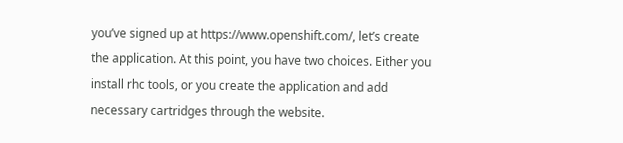you’ve signed up at https://www.openshift.com/, let’s create the application. At this point, you have two choices. Either you install rhc tools, or you create the application and add necessary cartridges through the website.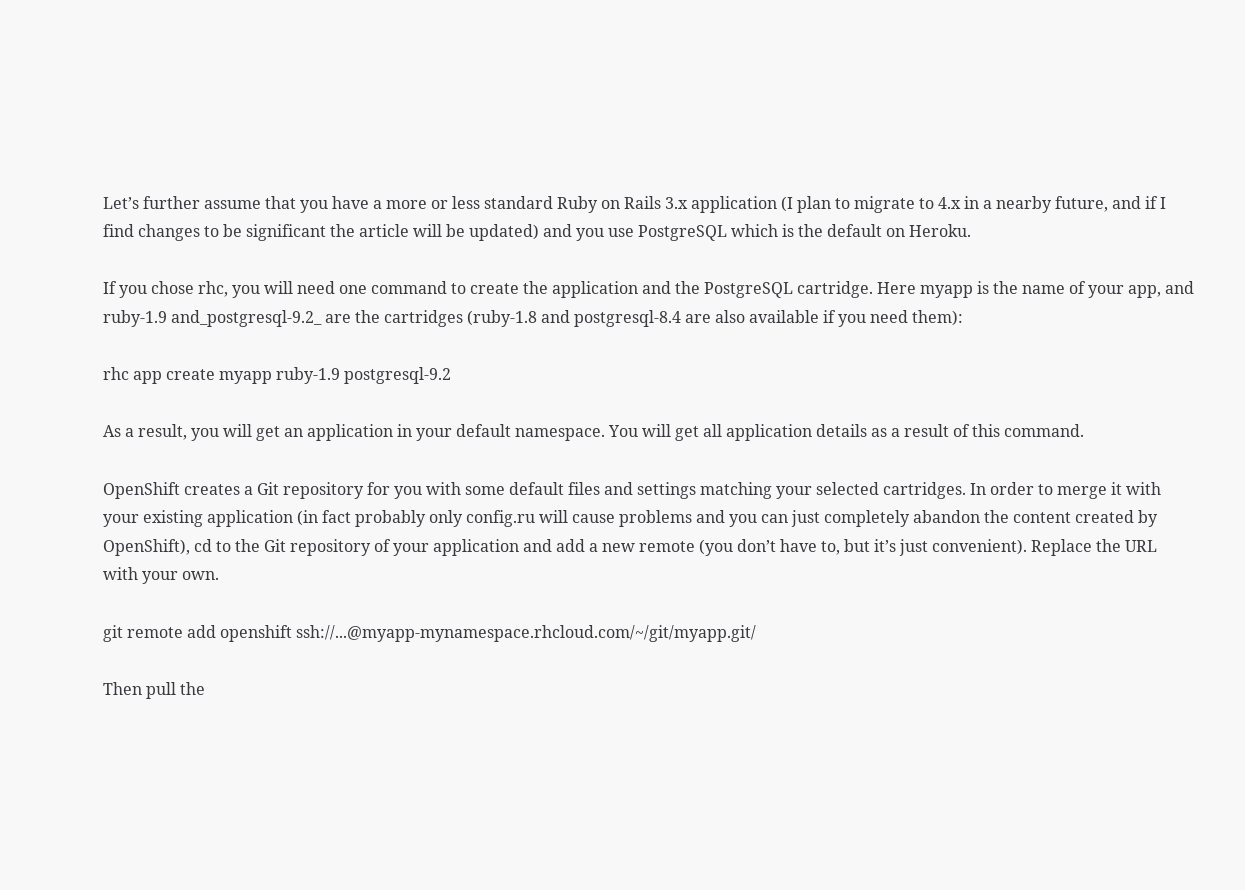Let’s further assume that you have a more or less standard Ruby on Rails 3.x application (I plan to migrate to 4.x in a nearby future, and if I find changes to be significant the article will be updated) and you use PostgreSQL which is the default on Heroku.

If you chose rhc, you will need one command to create the application and the PostgreSQL cartridge. Here myapp is the name of your app, and ruby-1.9 and_postgresql-9.2_ are the cartridges (ruby-1.8 and postgresql-8.4 are also available if you need them):

rhc app create myapp ruby-1.9 postgresql-9.2

As a result, you will get an application in your default namespace. You will get all application details as a result of this command.

OpenShift creates a Git repository for you with some default files and settings matching your selected cartridges. In order to merge it with your existing application (in fact probably only config.ru will cause problems and you can just completely abandon the content created by OpenShift), cd to the Git repository of your application and add a new remote (you don’t have to, but it’s just convenient). Replace the URL with your own.

git remote add openshift ssh://...@myapp-mynamespace.rhcloud.com/~/git/myapp.git/

Then pull the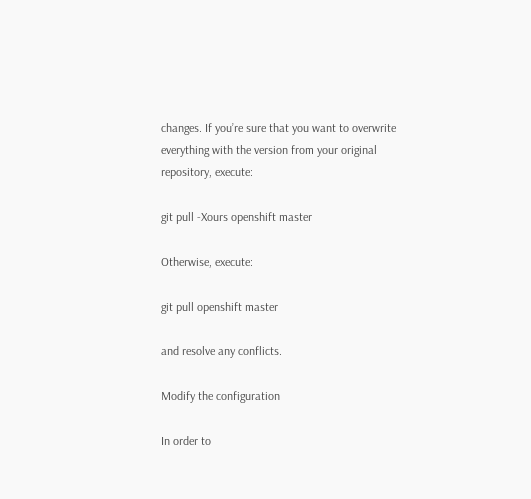changes. If you’re sure that you want to overwrite everything with the version from your original repository, execute:

git pull -Xours openshift master

Otherwise, execute:

git pull openshift master

and resolve any conflicts.

Modify the configuration

In order to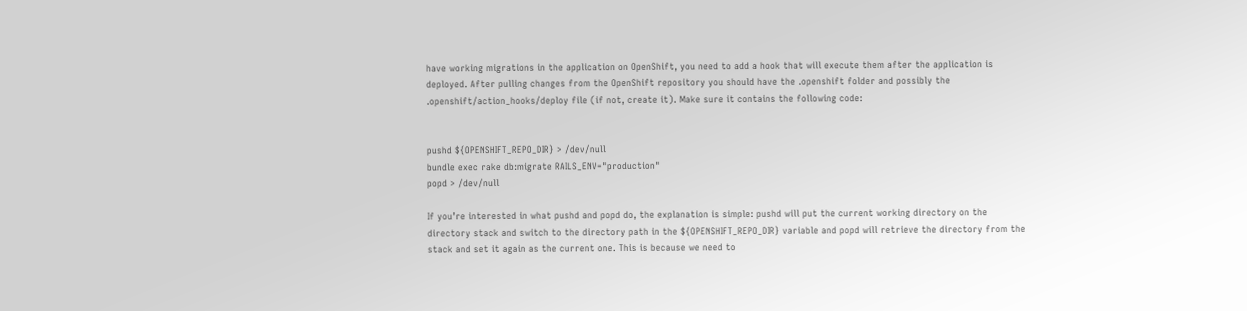have working migrations in the application on OpenShift, you need to add a hook that will execute them after the application is deployed. After pulling changes from the OpenShift repository you should have the .openshift folder and possibly the .openshift/action_hooks/deploy file (if not, create it). Make sure it contains the following code:


pushd ${OPENSHIFT_REPO_DIR} > /dev/null
bundle exec rake db:migrate RAILS_ENV="production"
popd > /dev/null

If you’re interested in what pushd and popd do, the explanation is simple: pushd will put the current working directory on the directory stack and switch to the directory path in the ${OPENSHIFT_REPO_DIR} variable and popd will retrieve the directory from the stack and set it again as the current one. This is because we need to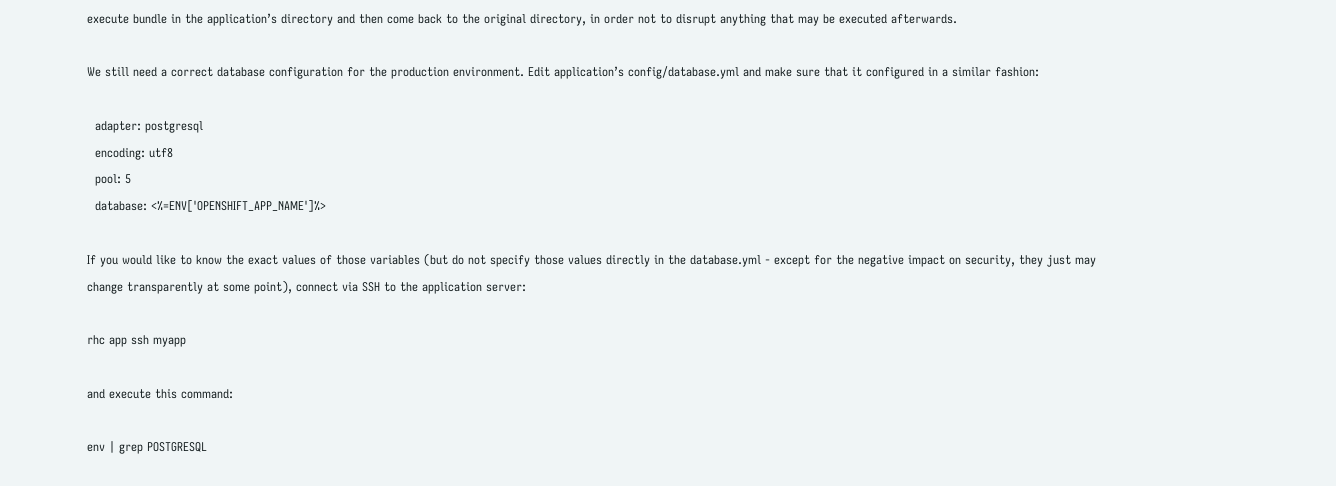execute bundle in the application’s directory and then come back to the original directory, in order not to disrupt anything that may be executed afterwards.

We still need a correct database configuration for the production environment. Edit application’s config/database.yml and make sure that it configured in a similar fashion:

  adapter: postgresql
  encoding: utf8
  pool: 5
  database: <%=ENV['OPENSHIFT_APP_NAME']%>

If you would like to know the exact values of those variables (but do not specify those values directly in the database.yml - except for the negative impact on security, they just may change transparently at some point), connect via SSH to the application server:

rhc app ssh myapp

and execute this command:

env | grep POSTGRESQL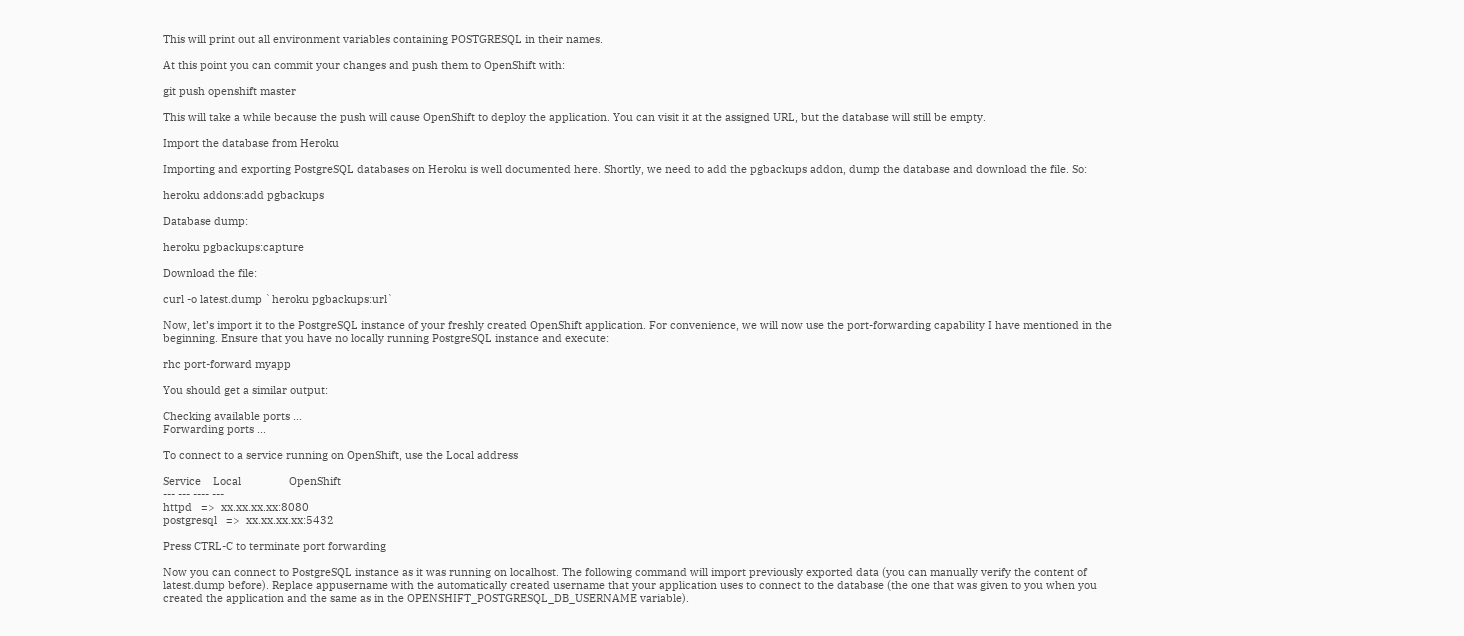This will print out all environment variables containing POSTGRESQL in their names.

At this point you can commit your changes and push them to OpenShift with:

git push openshift master

This will take a while because the push will cause OpenShift to deploy the application. You can visit it at the assigned URL, but the database will still be empty.

Import the database from Heroku

Importing and exporting PostgreSQL databases on Heroku is well documented here. Shortly, we need to add the pgbackups addon, dump the database and download the file. So:

heroku addons:add pgbackups

Database dump:

heroku pgbackups:capture

Download the file:

curl -o latest.dump `heroku pgbackups:url`

Now, let’s import it to the PostgreSQL instance of your freshly created OpenShift application. For convenience, we will now use the port-forwarding capability I have mentioned in the beginning. Ensure that you have no locally running PostgreSQL instance and execute:

rhc port-forward myapp

You should get a similar output:

Checking available ports ...
Forwarding ports ...

To connect to a service running on OpenShift, use the Local address

Service    Local                OpenShift
--- --- ---- ---
httpd   =>  xx.xx.xx.xx:8080
postgresql   =>  xx.xx.xx.xx:5432

Press CTRL-C to terminate port forwarding

Now you can connect to PostgreSQL instance as it was running on localhost. The following command will import previously exported data (you can manually verify the content of latest.dump before). Replace appusername with the automatically created username that your application uses to connect to the database (the one that was given to you when you created the application and the same as in the OPENSHIFT_POSTGRESQL_DB_USERNAME variable).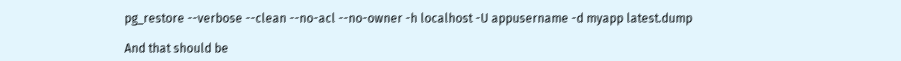pg_restore --verbose --clean --no-acl --no-owner -h localhost -U appusername -d myapp latest.dump

And that should be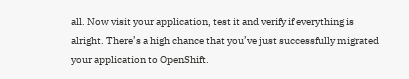all. Now visit your application, test it and verify if everything is alright. There’s a high chance that you’ve just successfully migrated your application to OpenShift.